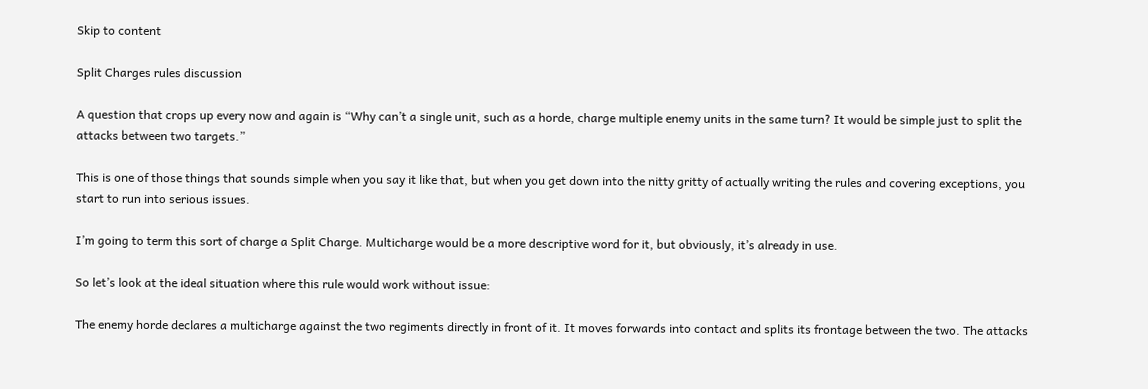Skip to content

Split Charges rules discussion

A question that crops up every now and again is “Why can’t a single unit, such as a horde, charge multiple enemy units in the same turn? It would be simple just to split the attacks between two targets.”

This is one of those things that sounds simple when you say it like that, but when you get down into the nitty gritty of actually writing the rules and covering exceptions, you start to run into serious issues.

I’m going to term this sort of charge a Split Charge. Multicharge would be a more descriptive word for it, but obviously, it’s already in use.

So let’s look at the ideal situation where this rule would work without issue:

The enemy horde declares a multicharge against the two regiments directly in front of it. It moves forwards into contact and splits its frontage between the two. The attacks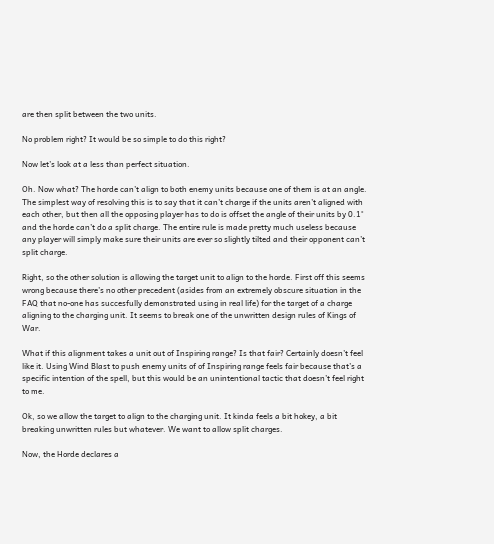are then split between the two units.

No problem right? It would be so simple to do this right?

Now let’s look at a less than perfect situation.

Oh. Now what? The horde can’t align to both enemy units because one of them is at an angle. The simplest way of resolving this is to say that it can’t charge if the units aren’t aligned with each other, but then all the opposing player has to do is offset the angle of their units by 0.1° and the horde can’t do a split charge. The entire rule is made pretty much useless because any player will simply make sure their units are ever so slightly tilted and their opponent can’t split charge.

Right, so the other solution is allowing the target unit to align to the horde. First off this seems wrong because there’s no other precedent (asides from an extremely obscure situation in the FAQ that no-one has succesfully demonstrated using in real life) for the target of a charge aligning to the charging unit. It seems to break one of the unwritten design rules of Kings of War.

What if this alignment takes a unit out of Inspiring range? Is that fair? Certainly doesn’t feel like it. Using Wind Blast to push enemy units of of Inspiring range feels fair because that’s a specific intention of the spell, but this would be an unintentional tactic that doesn’t feel right to me.

Ok, so we allow the target to align to the charging unit. It kinda feels a bit hokey, a bit breaking unwritten rules but whatever. We want to allow split charges.

Now, the Horde declares a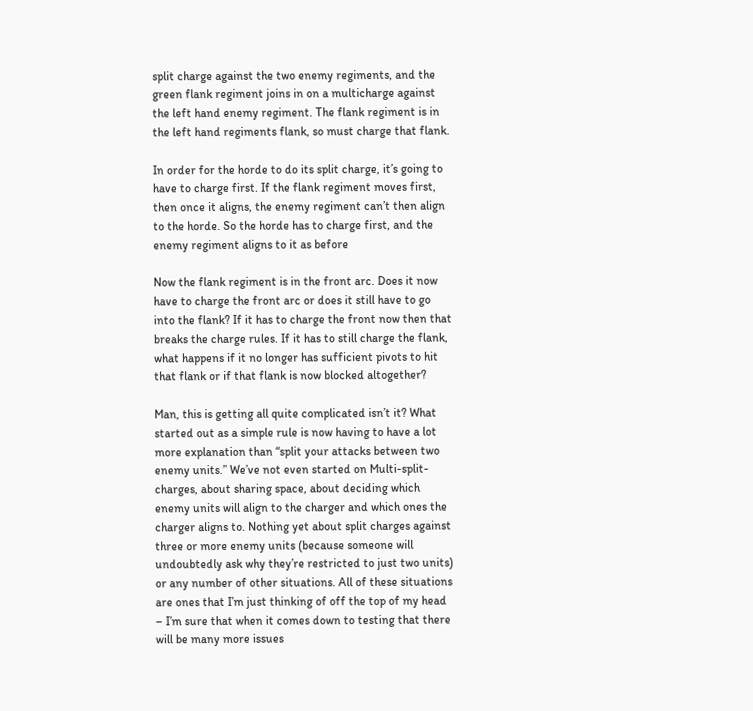split charge against the two enemy regiments, and the green flank regiment joins in on a multicharge against the left hand enemy regiment. The flank regiment is in the left hand regiments flank, so must charge that flank.

In order for the horde to do its split charge, it’s going to have to charge first. If the flank regiment moves first, then once it aligns, the enemy regiment can’t then align to the horde. So the horde has to charge first, and the enemy regiment aligns to it as before

Now the flank regiment is in the front arc. Does it now have to charge the front arc or does it still have to go into the flank? If it has to charge the front now then that breaks the charge rules. If it has to still charge the flank, what happens if it no longer has sufficient pivots to hit that flank or if that flank is now blocked altogether?

Man, this is getting all quite complicated isn’t it? What started out as a simple rule is now having to have a lot more explanation than “split your attacks between two enemy units.” We’ve not even started on Multi-split-charges, about sharing space, about deciding which enemy units will align to the charger and which ones the charger aligns to. Nothing yet about split charges against three or more enemy units (because someone will undoubtedly ask why they’re restricted to just two units) or any number of other situations. All of these situations are ones that I’m just thinking of off the top of my head – I’m sure that when it comes down to testing that there will be many more issues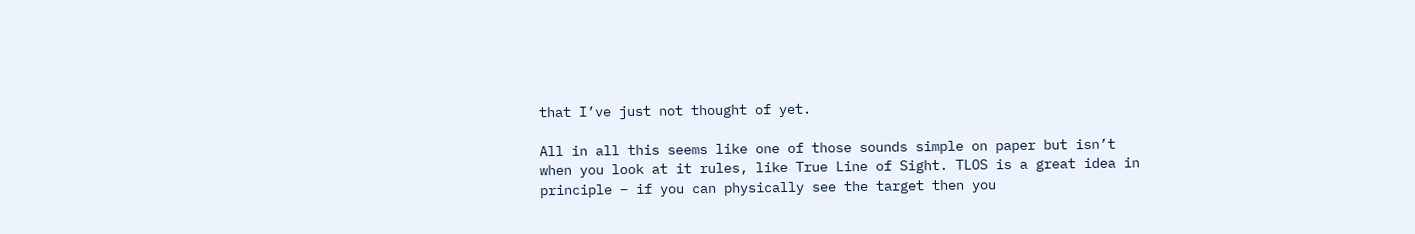that I’ve just not thought of yet.

All in all this seems like one of those sounds simple on paper but isn’t when you look at it rules, like True Line of Sight. TLOS is a great idea in principle – if you can physically see the target then you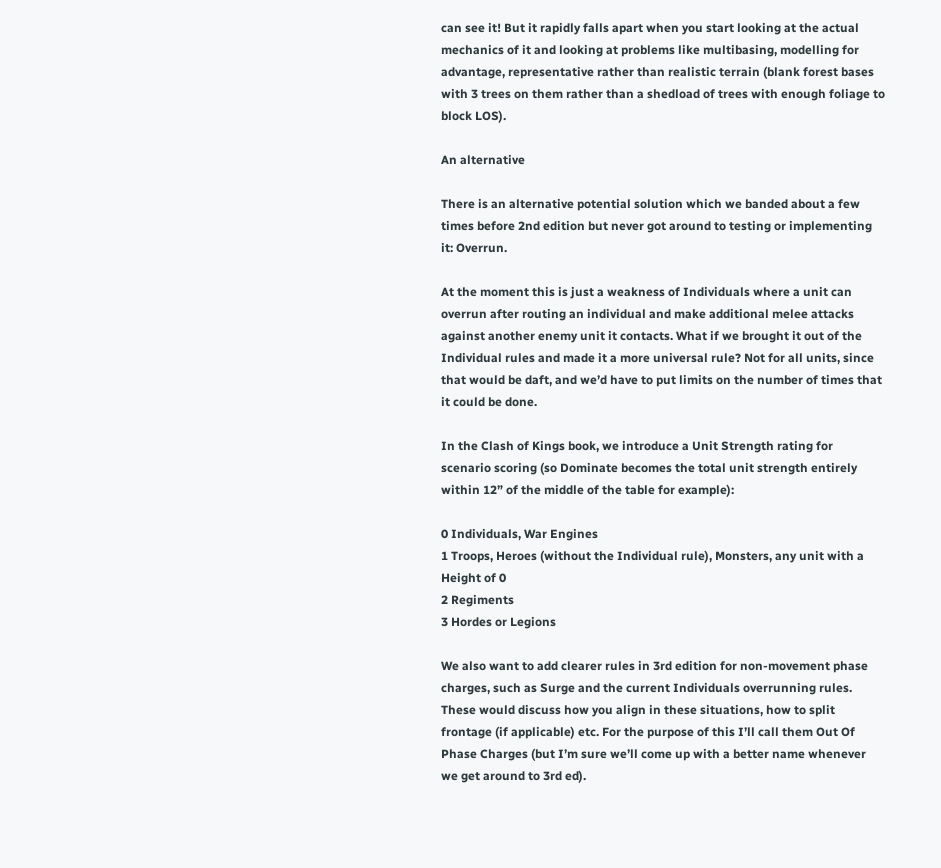can see it! But it rapidly falls apart when you start looking at the actual mechanics of it and looking at problems like multibasing, modelling for advantage, representative rather than realistic terrain (blank forest bases with 3 trees on them rather than a shedload of trees with enough foliage to block LOS).

An alternative

There is an alternative potential solution which we banded about a few times before 2nd edition but never got around to testing or implementing it: Overrun.

At the moment this is just a weakness of Individuals where a unit can overrun after routing an individual and make additional melee attacks against another enemy unit it contacts. What if we brought it out of the Individual rules and made it a more universal rule? Not for all units, since that would be daft, and we’d have to put limits on the number of times that it could be done.

In the Clash of Kings book, we introduce a Unit Strength rating for scenario scoring (so Dominate becomes the total unit strength entirely within 12” of the middle of the table for example):

0 Individuals, War Engines
1 Troops, Heroes (without the Individual rule), Monsters, any unit with a Height of 0
2 Regiments
3 Hordes or Legions

We also want to add clearer rules in 3rd edition for non-movement phase charges, such as Surge and the current Individuals overrunning rules. These would discuss how you align in these situations, how to split frontage (if applicable) etc. For the purpose of this I’ll call them Out Of Phase Charges (but I’m sure we’ll come up with a better name whenever we get around to 3rd ed).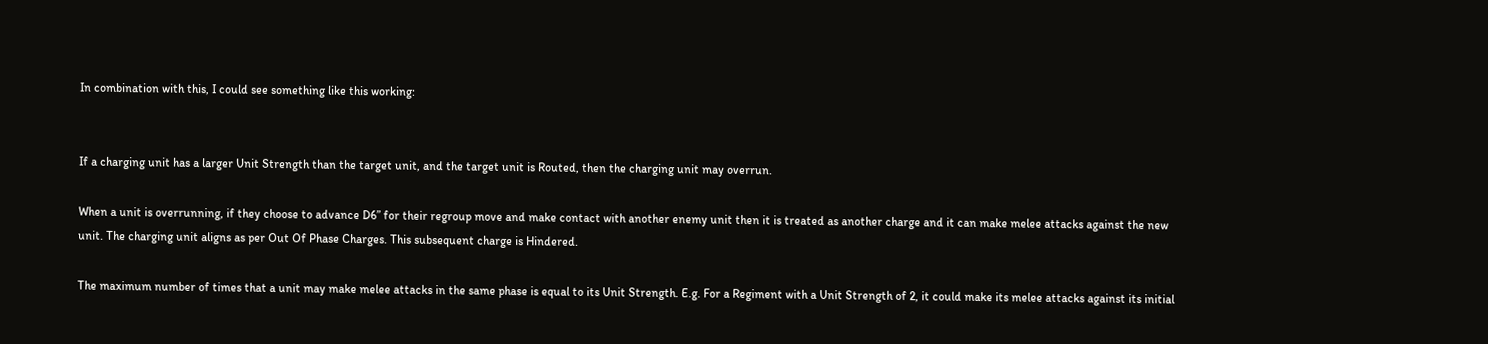In combination with this, I could see something like this working:


If a charging unit has a larger Unit Strength than the target unit, and the target unit is Routed, then the charging unit may overrun.

When a unit is overrunning, if they choose to advance D6” for their regroup move and make contact with another enemy unit then it is treated as another charge and it can make melee attacks against the new unit. The charging unit aligns as per Out Of Phase Charges. This subsequent charge is Hindered.

The maximum number of times that a unit may make melee attacks in the same phase is equal to its Unit Strength. E.g. For a Regiment with a Unit Strength of 2, it could make its melee attacks against its initial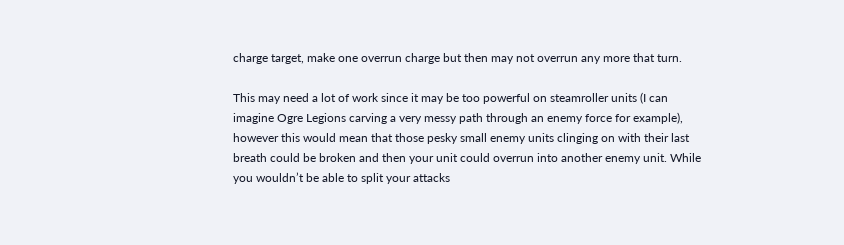charge target, make one overrun charge but then may not overrun any more that turn.

This may need a lot of work since it may be too powerful on steamroller units (I can imagine Ogre Legions carving a very messy path through an enemy force for example), however this would mean that those pesky small enemy units clinging on with their last breath could be broken and then your unit could overrun into another enemy unit. While you wouldn’t be able to split your attacks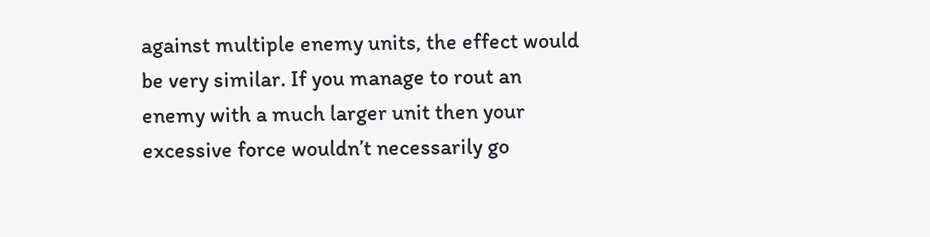against multiple enemy units, the effect would be very similar. If you manage to rout an enemy with a much larger unit then your excessive force wouldn’t necessarily go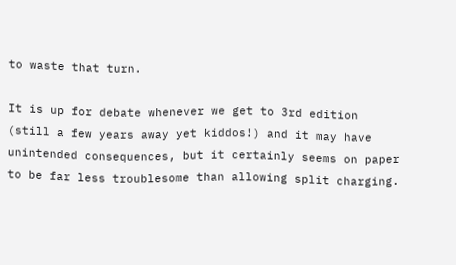to waste that turn.

It is up for debate whenever we get to 3rd edition (still a few years away yet kiddos!) and it may have unintended consequences, but it certainly seems on paper to be far less troublesome than allowing split charging.